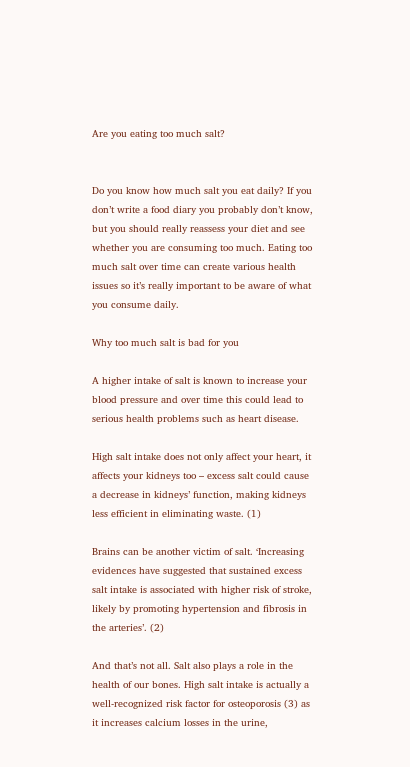Are you eating too much salt?


Do you know how much salt you eat daily? If you don’t write a food diary you probably don’t know, but you should really reassess your diet and see whether you are consuming too much. Eating too much salt over time can create various health issues so it’s really important to be aware of what you consume daily.

Why too much salt is bad for you

A higher intake of salt is known to increase your blood pressure and over time this could lead to serious health problems such as heart disease.

High salt intake does not only affect your heart, it affects your kidneys too – excess salt could cause a decrease in kidneys’ function, making kidneys less efficient in eliminating waste. (1)

Brains can be another victim of salt. ‘Increasing evidences have suggested that sustained excess salt intake is associated with higher risk of stroke, likely by promoting hypertension and fibrosis in the arteries’. (2)

And that’s not all. Salt also plays a role in the health of our bones. High salt intake is actually a well-recognized risk factor for osteoporosis (3) as it increases calcium losses in the urine,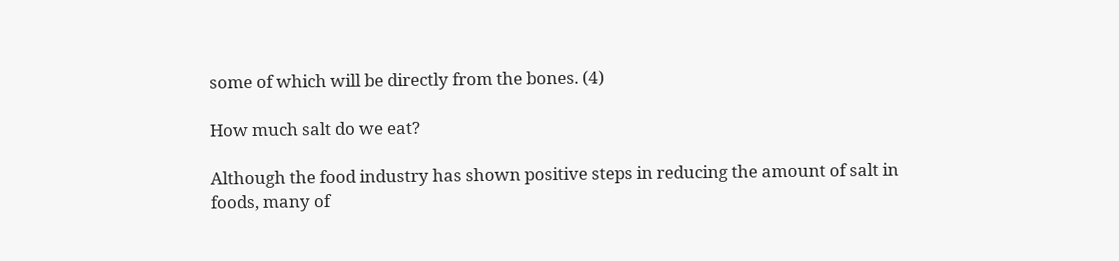some of which will be directly from the bones. (4)

How much salt do we eat?

Although the food industry has shown positive steps in reducing the amount of salt in foods, many of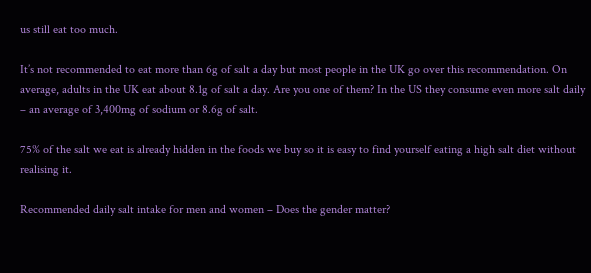us still eat too much.

It’s not recommended to eat more than 6g of salt a day but most people in the UK go over this recommendation. On average, adults in the UK eat about 8.1g of salt a day. Are you one of them? In the US they consume even more salt daily – an average of 3,400mg of sodium or 8.6g of salt.

75% of the salt we eat is already hidden in the foods we buy so it is easy to find yourself eating a high salt diet without realising it.

Recommended daily salt intake for men and women – Does the gender matter?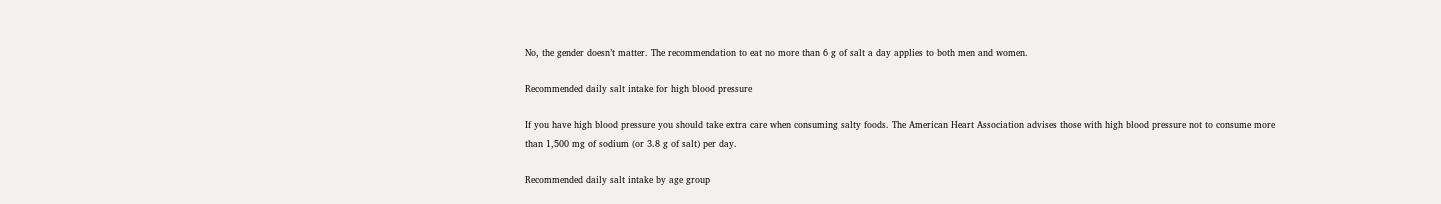No, the gender doesn’t matter. The recommendation to eat no more than 6 g of salt a day applies to both men and women.

Recommended daily salt intake for high blood pressure

If you have high blood pressure you should take extra care when consuming salty foods. The American Heart Association advises those with high blood pressure not to consume more than 1,500 mg of sodium (or 3.8 g of salt) per day.

Recommended daily salt intake by age group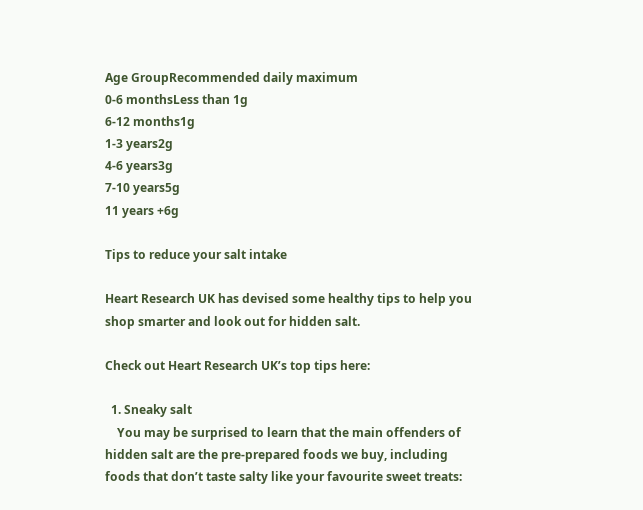Age GroupRecommended daily maximum
0-6 monthsLess than 1g
6-12 months1g
1-3 years2g
4-6 years3g
7-10 years5g
11 years +6g

Tips to reduce your salt intake

Heart Research UK has devised some healthy tips to help you shop smarter and look out for hidden salt.

Check out Heart Research UK’s top tips here:

  1. Sneaky salt
    You may be surprised to learn that the main offenders of hidden salt are the pre-prepared foods we buy, including foods that don’t taste salty like your favourite sweet treats: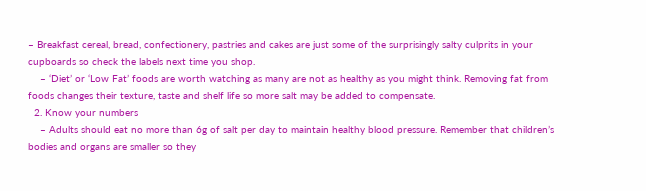– Breakfast cereal, bread, confectionery, pastries and cakes are just some of the surprisingly salty culprits in your cupboards so check the labels next time you shop.
    – ‘Diet’ or ‘Low Fat’ foods are worth watching as many are not as healthy as you might think. Removing fat from foods changes their texture, taste and shelf life so more salt may be added to compensate.
  2. Know your numbers
    – Adults should eat no more than 6g of salt per day to maintain healthy blood pressure. Remember that children’s bodies and organs are smaller so they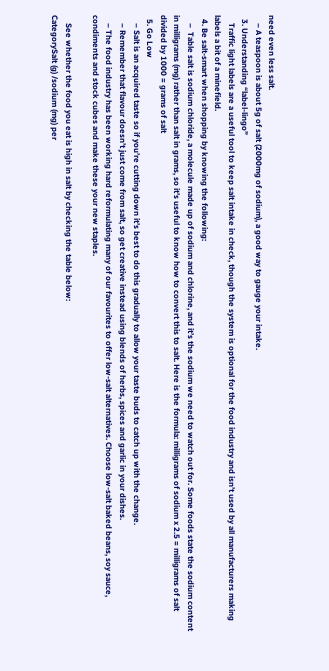need even less salt.
    – A teaspoon is about 5g of salt (2000mg of sodium), a good way to gauge your intake.
  3. Understanding “label-lingo”
    Traffic light labels are a useful tool to keep salt intake in check, though the system is optional for the food industry and isn’t used by all manufacturers making labels a bit of a minefield.
  4. Be salt-smart when shopping by knowing the following:
    –  Table salt is sodium chloride, a molecule made up of sodium and chlorine, and it’s the sodium we need to watch out for. Some foods state the sodium content in milligrams (mg) rather than salt in grams, so it’s useful to know how to convert this to salt. Here is the formula: milligrams of sodium x 2.5 = milligrams of salt divided by 1000 = grams of salt
  5. Go Low
    – Salt is an acquired taste so if you’re cutting down it’s best to do this gradually to allow your taste buds to catch up with the change.
    – Remember that flavour doesn’t just come from salt, so get creative instead using blends of herbs, spices and garlic in your dishes.
    – The food industry has been working hard reformulating many of our favourites to offer low-salt alternatives. Choose low-salt baked beans, soy sauce, condiments and stock cubes and make these your new staples.

    See whether the food you eat is high in salt by checking the table below:
CategorySalt (g) /sodium (mg) per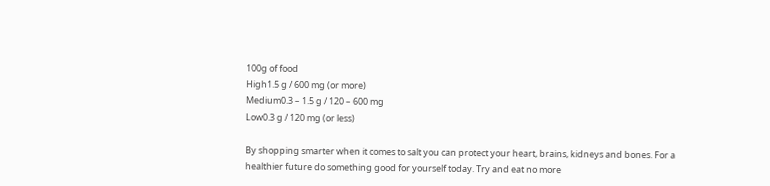100g of food
High1.5 g / 600 mg (or more)
Medium0.3 – 1.5 g / 120 – 600 mg
Low0.3 g / 120 mg (or less)

By shopping smarter when it comes to salt you can protect your heart, brains, kidneys and bones. For a healthier future do something good for yourself today. Try and eat no more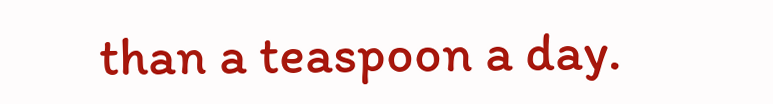than a teaspoon a day.